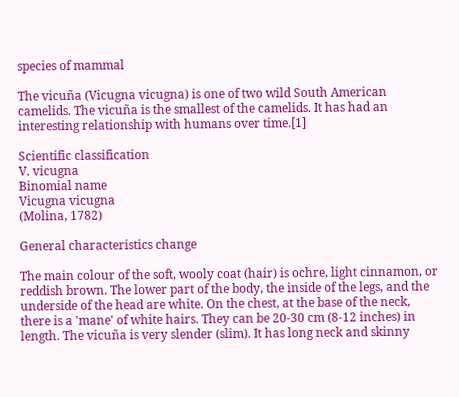species of mammal

The vicuña (Vicugna vicugna) is one of two wild South American camelids. The vicuña is the smallest of the camelids. It has had an interesting relationship with humans over time.[1]

Scientific classification
V. vicugna
Binomial name
Vicugna vicugna
(Molina, 1782)

General characteristics change

The main colour of the soft, wooly coat (hair) is ochre, light cinnamon, or reddish brown. The lower part of the body, the inside of the legs, and the underside of the head are white. On the chest, at the base of the neck, there is a 'mane' of white hairs. They can be 20-30 cm (8-12 inches) in length. The vicuña is very slender (slim). It has long neck and skinny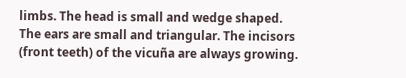limbs. The head is small and wedge shaped. The ears are small and triangular. The incisors (front teeth) of the vicuña are always growing.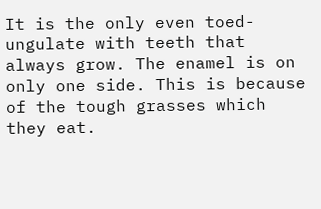It is the only even toed-ungulate with teeth that always grow. The enamel is on only one side. This is because of the tough grasses which they eat.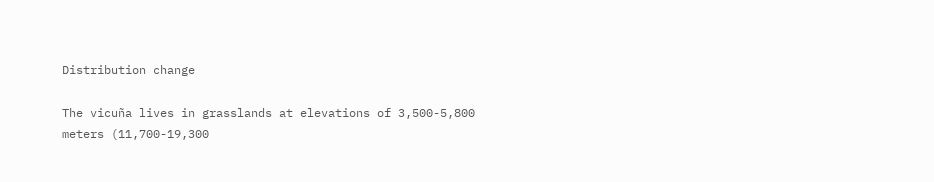Distribution change

The vicuña lives in grasslands at elevations of 3,500-5,800 meters (11,700-19,300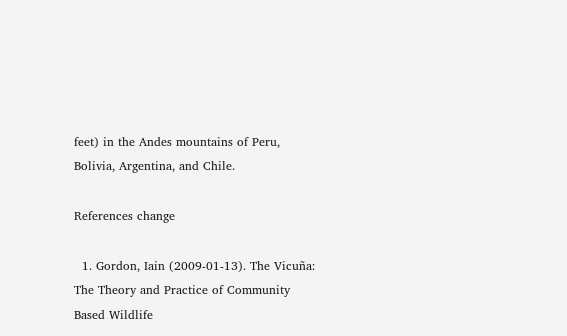feet) in the Andes mountains of Peru, Bolivia, Argentina, and Chile.

References change

  1. Gordon, Iain (2009-01-13). The Vicuña: The Theory and Practice of Community Based Wildlife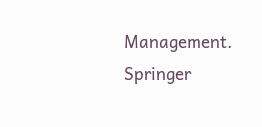Management. Springer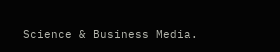Science & Business Media.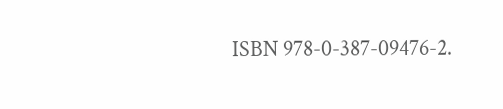ISBN 978-0-387-09476-2.